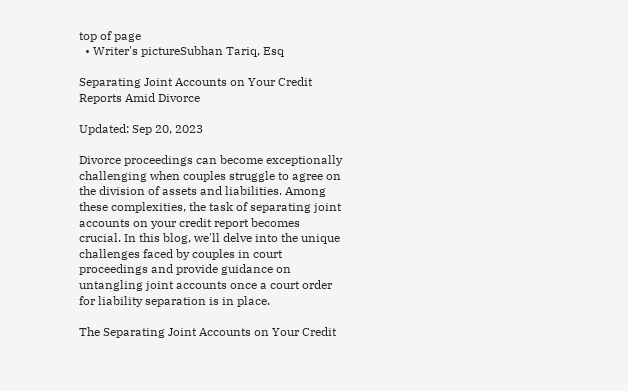top of page
  • Writer's pictureSubhan Tariq, Esq

Separating Joint Accounts on Your Credit Reports Amid Divorce

Updated: Sep 20, 2023

Divorce proceedings can become exceptionally challenging when couples struggle to agree on the division of assets and liabilities. Among these complexities, the task of separating joint accounts on your credit report becomes crucial. In this blog, we'll delve into the unique challenges faced by couples in court proceedings and provide guidance on untangling joint accounts once a court order for liability separation is in place.

The Separating Joint Accounts on Your Credit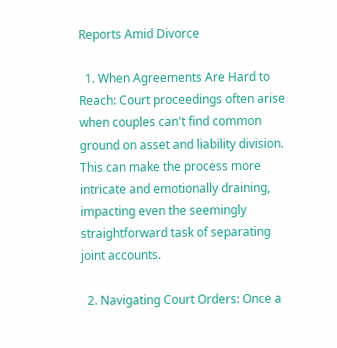Reports Amid Divorce

  1. When Agreements Are Hard to Reach: Court proceedings often arise when couples can't find common ground on asset and liability division. This can make the process more intricate and emotionally draining, impacting even the seemingly straightforward task of separating joint accounts.

  2. Navigating Court Orders: Once a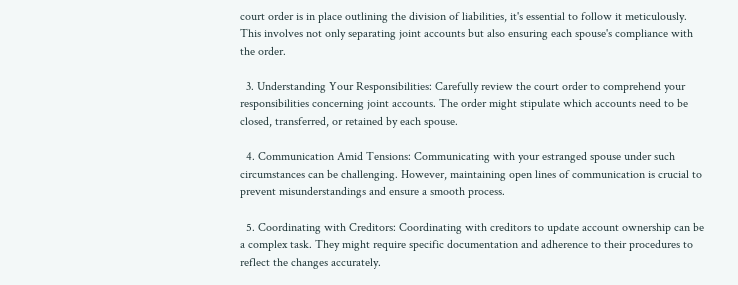court order is in place outlining the division of liabilities, it's essential to follow it meticulously. This involves not only separating joint accounts but also ensuring each spouse's compliance with the order.

  3. Understanding Your Responsibilities: Carefully review the court order to comprehend your responsibilities concerning joint accounts. The order might stipulate which accounts need to be closed, transferred, or retained by each spouse.

  4. Communication Amid Tensions: Communicating with your estranged spouse under such circumstances can be challenging. However, maintaining open lines of communication is crucial to prevent misunderstandings and ensure a smooth process.

  5. Coordinating with Creditors: Coordinating with creditors to update account ownership can be a complex task. They might require specific documentation and adherence to their procedures to reflect the changes accurately.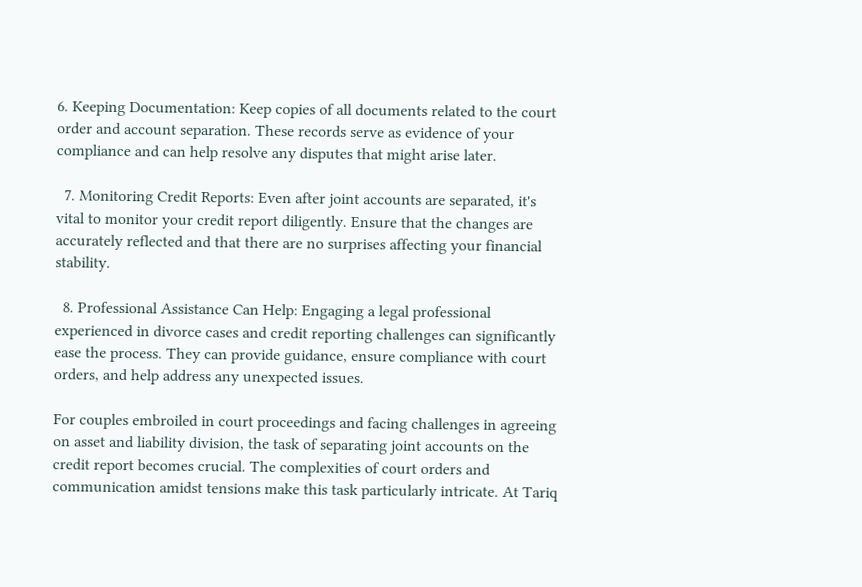6. Keeping Documentation: Keep copies of all documents related to the court order and account separation. These records serve as evidence of your compliance and can help resolve any disputes that might arise later.

  7. Monitoring Credit Reports: Even after joint accounts are separated, it's vital to monitor your credit report diligently. Ensure that the changes are accurately reflected and that there are no surprises affecting your financial stability.

  8. Professional Assistance Can Help: Engaging a legal professional experienced in divorce cases and credit reporting challenges can significantly ease the process. They can provide guidance, ensure compliance with court orders, and help address any unexpected issues.

For couples embroiled in court proceedings and facing challenges in agreeing on asset and liability division, the task of separating joint accounts on the credit report becomes crucial. The complexities of court orders and communication amidst tensions make this task particularly intricate. At Tariq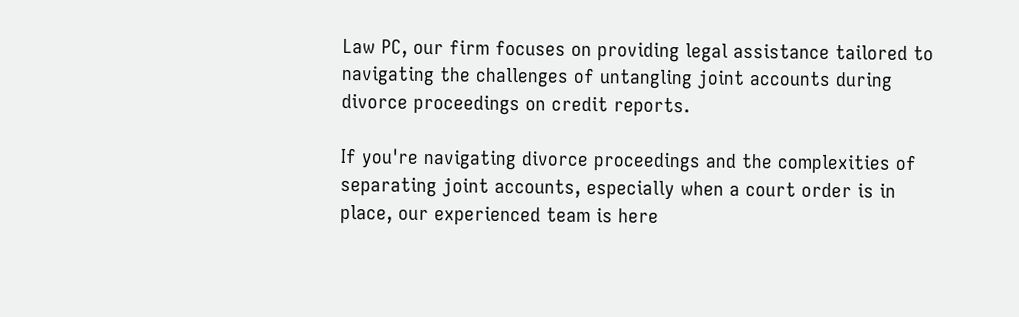Law PC, our firm focuses on providing legal assistance tailored to navigating the challenges of untangling joint accounts during divorce proceedings on credit reports.

If you're navigating divorce proceedings and the complexities of separating joint accounts, especially when a court order is in place, our experienced team is here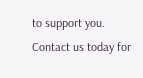to support you. Contact us today for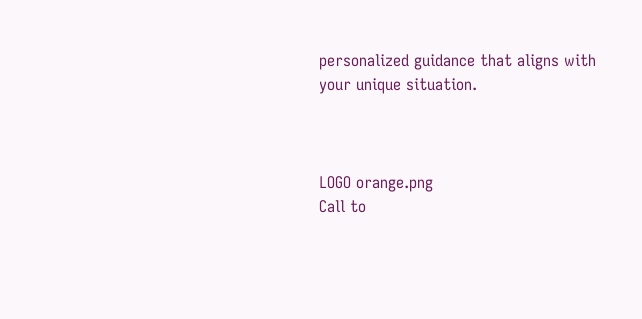personalized guidance that aligns with your unique situation.



LOGO orange.png
Call to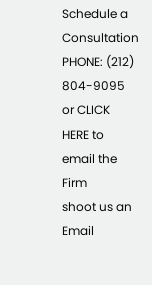Schedule a Consultation
PHONE: (212) 804-9095 or CLICK HERE to email the Firm
shoot us an Email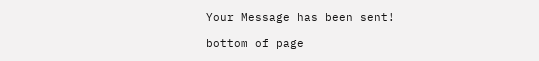Your Message has been sent!

bottom of page